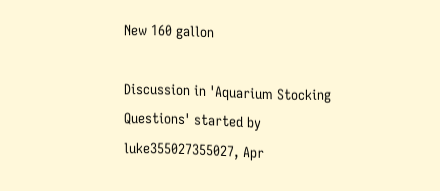New 160 gallon

Discussion in 'Aquarium Stocking Questions' started by luke355027355027, Apr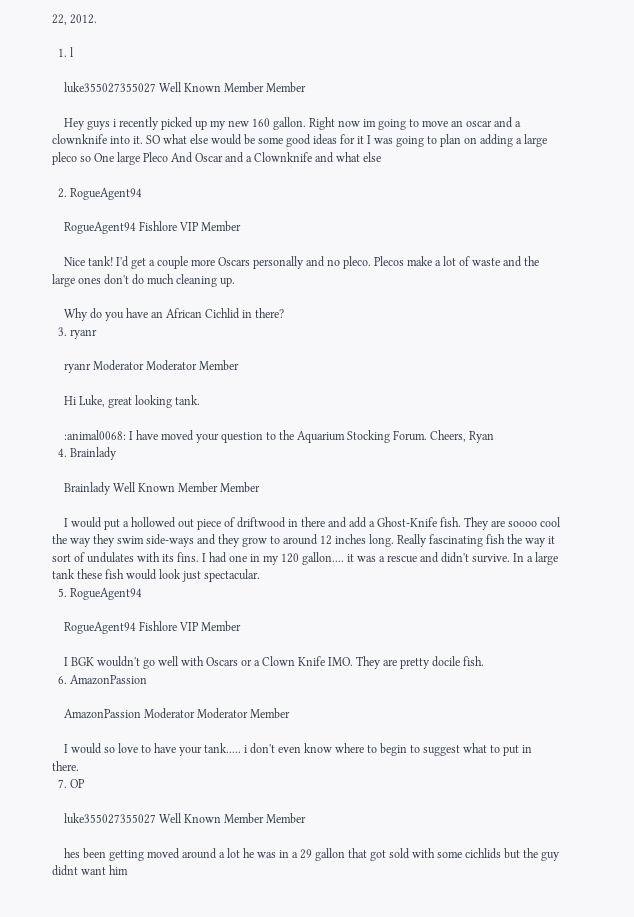22, 2012.

  1. l

    luke355027355027 Well Known Member Member

    Hey guys i recently picked up my new 160 gallon. Right now im going to move an oscar and a clownknife into it. SO what else would be some good ideas for it I was going to plan on adding a large pleco so One large Pleco And Oscar and a Clownknife and what else

  2. RogueAgent94

    RogueAgent94 Fishlore VIP Member

    Nice tank! I'd get a couple more Oscars personally and no pleco. Plecos make a lot of waste and the large ones don't do much cleaning up.

    Why do you have an African Cichlid in there?
  3. ryanr

    ryanr Moderator Moderator Member

    Hi Luke, great looking tank.

    :animal0068: I have moved your question to the Aquarium Stocking Forum. Cheers, Ryan
  4. Brainlady

    Brainlady Well Known Member Member

    I would put a hollowed out piece of driftwood in there and add a Ghost-Knife fish. They are soooo cool the way they swim side-ways and they grow to around 12 inches long. Really fascinating fish the way it sort of undulates with its fins. I had one in my 120 gallon.... it was a rescue and didn't survive. In a large tank these fish would look just spectacular.
  5. RogueAgent94

    RogueAgent94 Fishlore VIP Member

    I BGK wouldn't go well with Oscars or a Clown Knife IMO. They are pretty docile fish.
  6. AmazonPassion

    AmazonPassion Moderator Moderator Member

    I would so love to have your tank..... i don't even know where to begin to suggest what to put in there.
  7. OP

    luke355027355027 Well Known Member Member

    hes been getting moved around a lot he was in a 29 gallon that got sold with some cichlids but the guy didnt want him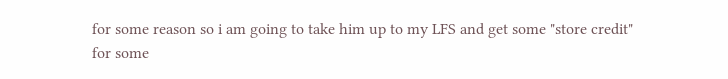for some reason so i am going to take him up to my LFS and get some "store credit" for some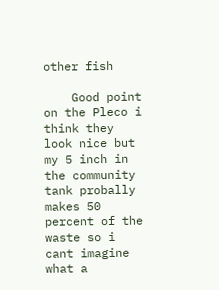other fish

    Good point on the Pleco i think they look nice but my 5 inch in the community tank probally makes 50 percent of the waste so i cant imagine what a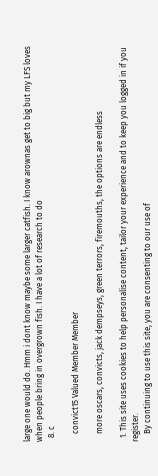large one would do. Hmm i dont know maybe some larger catfish. I know arownas get to big but my LFS loves when people bring in overgrown fish. I have a lot of research to do
  8. c

    convict15 Valued Member Member

    more oscars, convicts, jack dempseys, green terrors, firemouths, the options are endless

  1. This site uses cookies to help personalise content, tailor your experience and to keep you logged in if you register.
    By continuing to use this site, you are consenting to our use of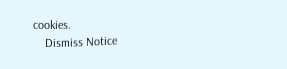cookies.
    Dismiss Notice